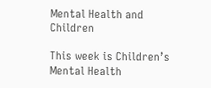Mental Health and Children

This week is Children’s Mental Health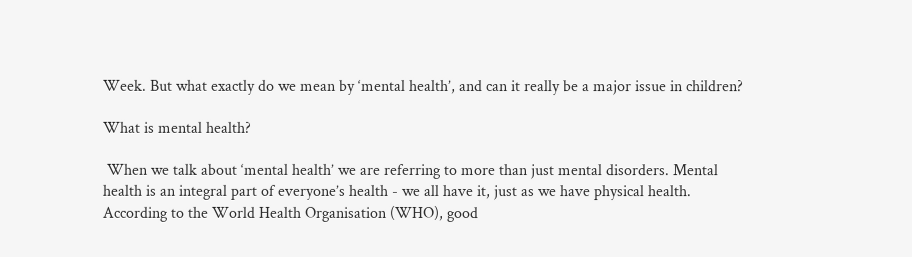Week. But what exactly do we mean by ‘mental health’, and can it really be a major issue in children?

What is mental health?

 When we talk about ‘mental health’ we are referring to more than just mental disorders. Mental health is an integral part of everyone’s health - we all have it, just as we have physical health. According to the World Health Organisation (WHO), good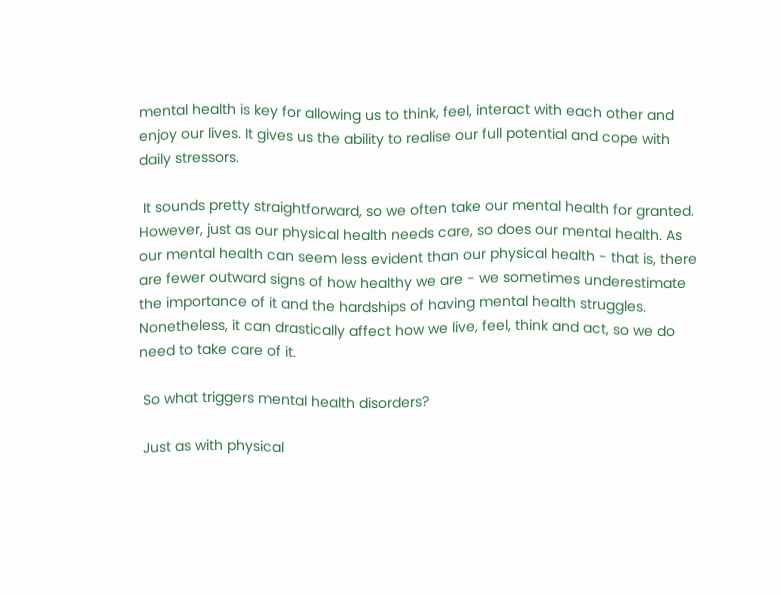mental health is key for allowing us to think, feel, interact with each other and enjoy our lives. It gives us the ability to realise our full potential and cope with daily stressors.

 It sounds pretty straightforward, so we often take our mental health for granted. However, just as our physical health needs care, so does our mental health. As our mental health can seem less evident than our physical health - that is, there are fewer outward signs of how healthy we are - we sometimes underestimate the importance of it and the hardships of having mental health struggles. Nonetheless, it can drastically affect how we live, feel, think and act, so we do need to take care of it.

 So what triggers mental health disorders?

 Just as with physical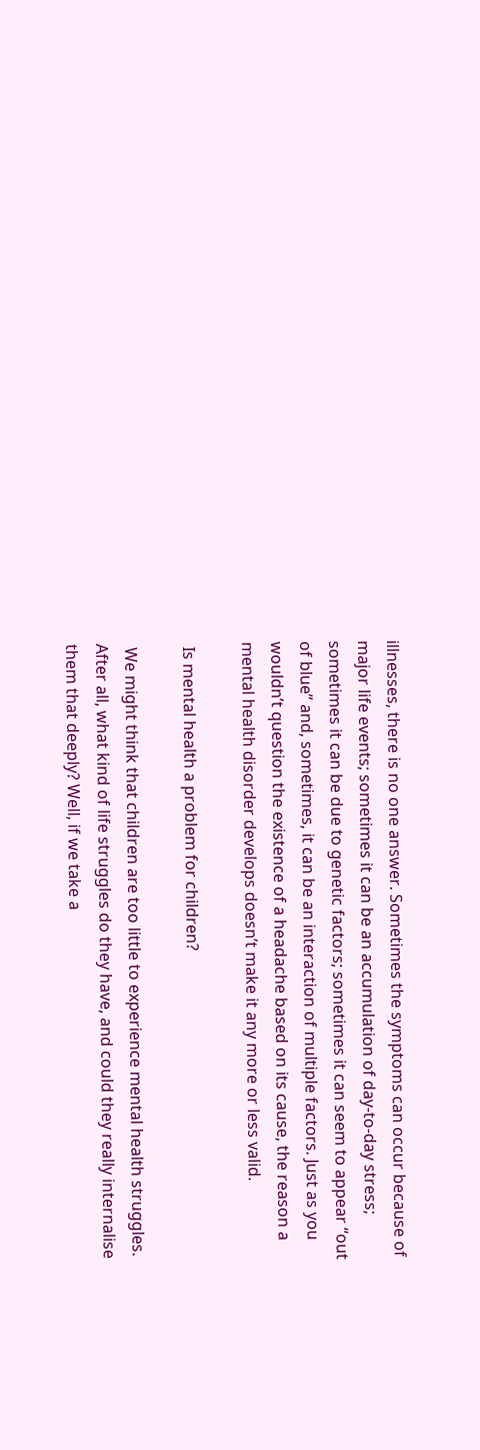illnesses, there is no one answer. Sometimes the symptoms can occur because of major life events; sometimes it can be an accumulation of day-to-day stress; sometimes it can be due to genetic factors; sometimes it can seem to appear “out of blue” and, sometimes, it can be an interaction of multiple factors. Just as you wouldn’t question the existence of a headache based on its cause, the reason a mental health disorder develops doesn’t make it any more or less valid.

 Is mental health a problem for children?

 We might think that children are too little to experience mental health struggles. After all, what kind of life struggles do they have, and could they really internalise them that deeply? Well, if we take a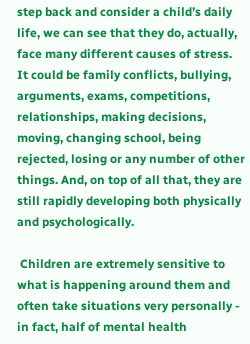step back and consider a child’s daily life, we can see that they do, actually, face many different causes of stress. It could be family conflicts, bullying, arguments, exams, competitions, relationships, making decisions, moving, changing school, being rejected, losing or any number of other things. And, on top of all that, they are still rapidly developing both physically and psychologically.

 Children are extremely sensitive to what is happening around them and often take situations very personally - in fact, half of mental health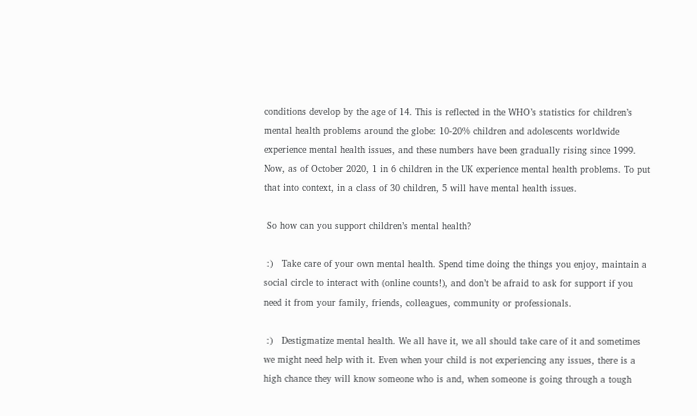conditions develop by the age of 14. This is reflected in the WHO’s statistics for children’s mental health problems around the globe: 10-20% children and adolescents worldwide experience mental health issues, and these numbers have been gradually rising since 1999. Now, as of October 2020, 1 in 6 children in the UK experience mental health problems. To put that into context, in a class of 30 children, 5 will have mental health issues.

 So how can you support children’s mental health?

 :)   Take care of your own mental health. Spend time doing the things you enjoy, maintain a social circle to interact with (online counts!), and don’t be afraid to ask for support if you need it from your family, friends, colleagues, community or professionals.

 :)   Destigmatize mental health. We all have it, we all should take care of it and sometimes we might need help with it. Even when your child is not experiencing any issues, there is a high chance they will know someone who is and, when someone is going through a tough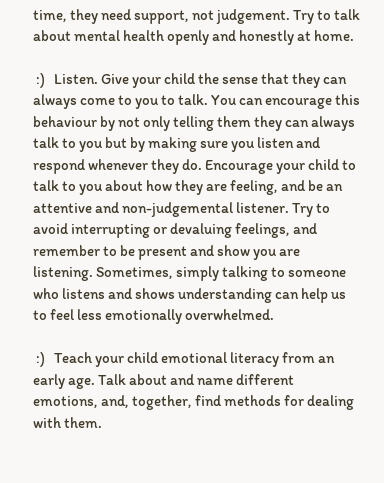time, they need support, not judgement. Try to talk about mental health openly and honestly at home.

 :)   Listen. Give your child the sense that they can always come to you to talk. You can encourage this behaviour by not only telling them they can always talk to you but by making sure you listen and respond whenever they do. Encourage your child to talk to you about how they are feeling, and be an attentive and non-judgemental listener. Try to avoid interrupting or devaluing feelings, and remember to be present and show you are listening. Sometimes, simply talking to someone who listens and shows understanding can help us to feel less emotionally overwhelmed.

 :)   Teach your child emotional literacy from an early age. Talk about and name different emotions, and, together, find methods for dealing with them.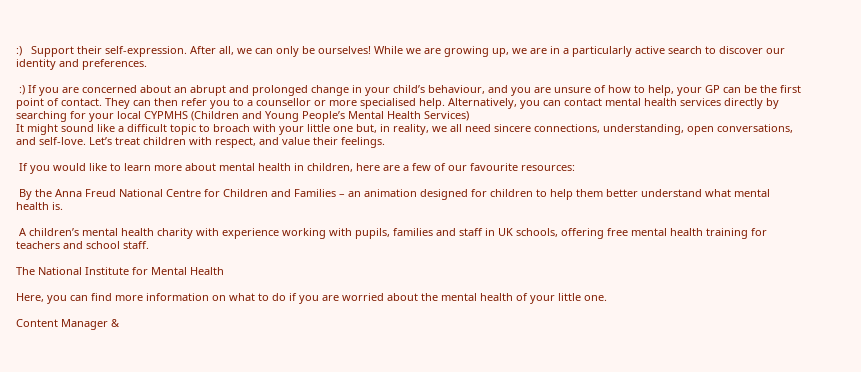:)   Support their self-expression. After all, we can only be ourselves! While we are growing up, we are in a particularly active search to discover our identity and preferences.

 :) If you are concerned about an abrupt and prolonged change in your child’s behaviour, and you are unsure of how to help, your GP can be the first point of contact. They can then refer you to a counsellor or more specialised help. Alternatively, you can contact mental health services directly by searching for your local CYPMHS (Children and Young People’s Mental Health Services)
It might sound like a difficult topic to broach with your little one but, in reality, we all need sincere connections, understanding, open conversations, and self-love. Let’s treat children with respect, and value their feelings.

 If you would like to learn more about mental health in children, here are a few of our favourite resources:

 By the Anna Freud National Centre for Children and Families – an animation designed for children to help them better understand what mental health is.

 A children’s mental health charity with experience working with pupils, families and staff in UK schools, offering free mental health training for teachers and school staff.

The National Institute for Mental Health

Here, you can find more information on what to do if you are worried about the mental health of your little one.

Content Manager &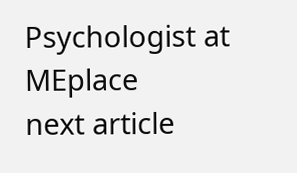Psychologist at MEplace
next article